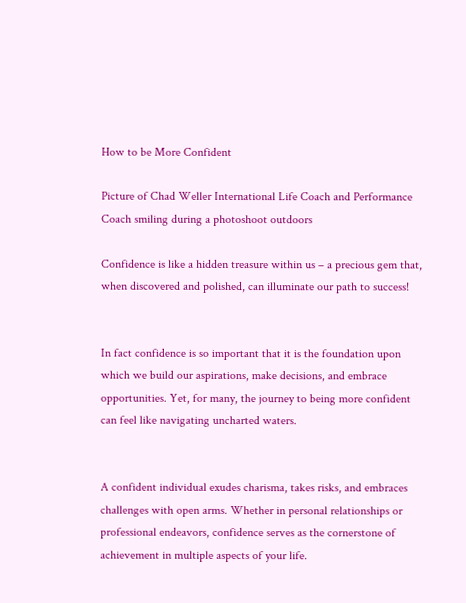How to be More Confident

Picture of Chad Weller International Life Coach and Performance Coach smiling during a photoshoot outdoors

Confidence is like a hidden treasure within us – a precious gem that, when discovered and polished, can illuminate our path to success!


In fact confidence is so important that it is the foundation upon which we build our aspirations, make decisions, and embrace opportunities. Yet, for many, the journey to being more confident can feel like navigating uncharted waters.


A confident individual exudes charisma, takes risks, and embraces challenges with open arms. Whether in personal relationships or professional endeavors, confidence serves as the cornerstone of achievement in multiple aspects of your life.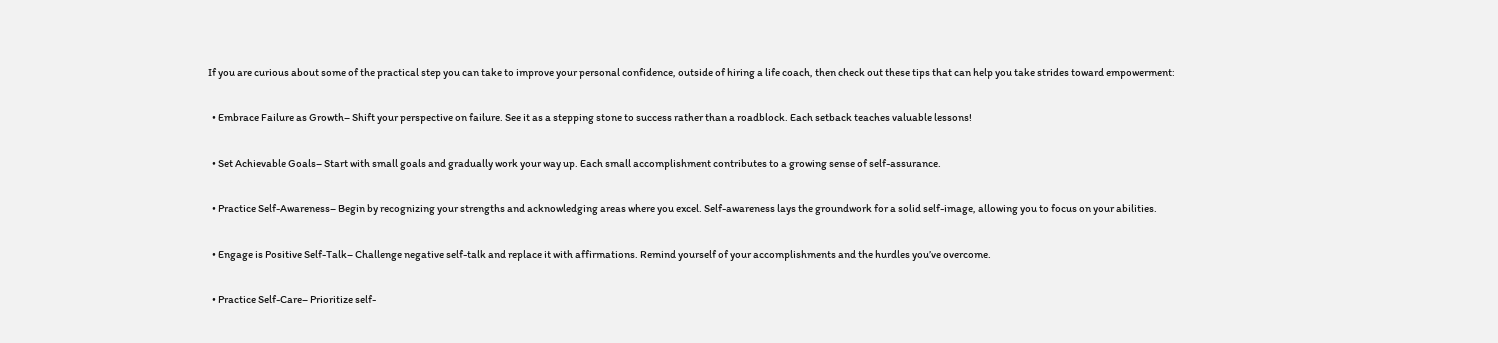If you are curious about some of the practical step you can take to improve your personal confidence, outside of hiring a life coach, then check out these tips that can help you take strides toward empowerment:


  • Embrace Failure as Growth– Shift your perspective on failure. See it as a stepping stone to success rather than a roadblock. Each setback teaches valuable lessons!


  • Set Achievable Goals– Start with small goals and gradually work your way up. Each small accomplishment contributes to a growing sense of self-assurance.


  • Practice Self-Awareness– Begin by recognizing your strengths and acknowledging areas where you excel. Self-awareness lays the groundwork for a solid self-image, allowing you to focus on your abilities.


  • Engage is Positive Self-Talk– Challenge negative self-talk and replace it with affirmations. Remind yourself of your accomplishments and the hurdles you’ve overcome.


  • Practice Self-Care– Prioritize self-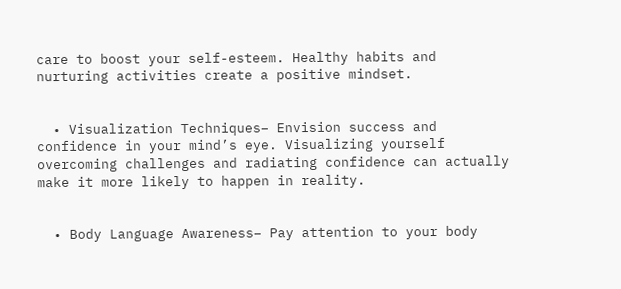care to boost your self-esteem. Healthy habits and nurturing activities create a positive mindset.


  • Visualization Techniques– Envision success and confidence in your mind’s eye. Visualizing yourself overcoming challenges and radiating confidence can actually make it more likely to happen in reality.


  • Body Language Awareness– Pay attention to your body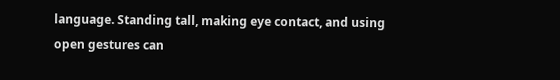language. Standing tall, making eye contact, and using open gestures can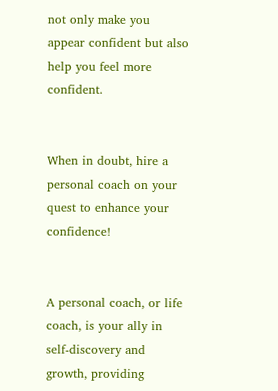not only make you appear confident but also help you feel more confident.


When in doubt, hire a personal coach on your quest to enhance your confidence!


A personal coach, or life coach, is your ally in self-discovery and growth, providing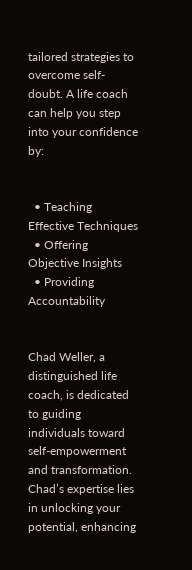tailored strategies to overcome self-doubt. A life coach can help you step into your confidence by:


  • Teaching Effective Techniques
  • Offering Objective Insights
  • Providing Accountability


Chad Weller, a distinguished life coach, is dedicated to guiding individuals toward self-empowerment and transformation. Chad’s expertise lies in unlocking your potential, enhancing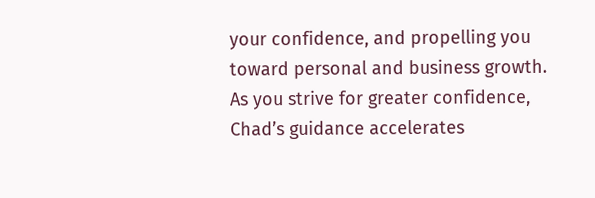your confidence, and propelling you toward personal and business growth. As you strive for greater confidence, Chad’s guidance accelerates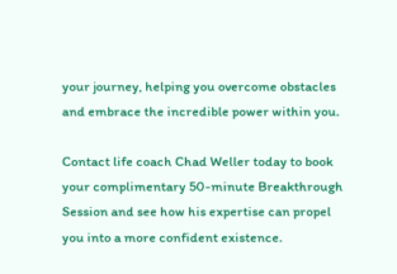your journey, helping you overcome obstacles and embrace the incredible power within you.

Contact life coach Chad Weller today to book your complimentary 50-minute Breakthrough Session and see how his expertise can propel you into a more confident existence.